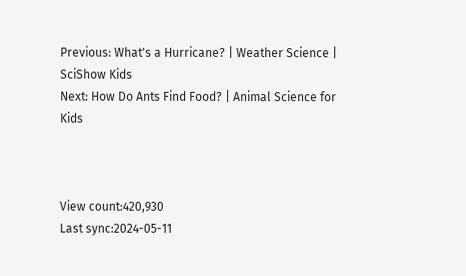Previous: What's a Hurricane? | Weather Science | SciShow Kids
Next: How Do Ants Find Food? | Animal Science for Kids



View count:420,930
Last sync:2024-05-11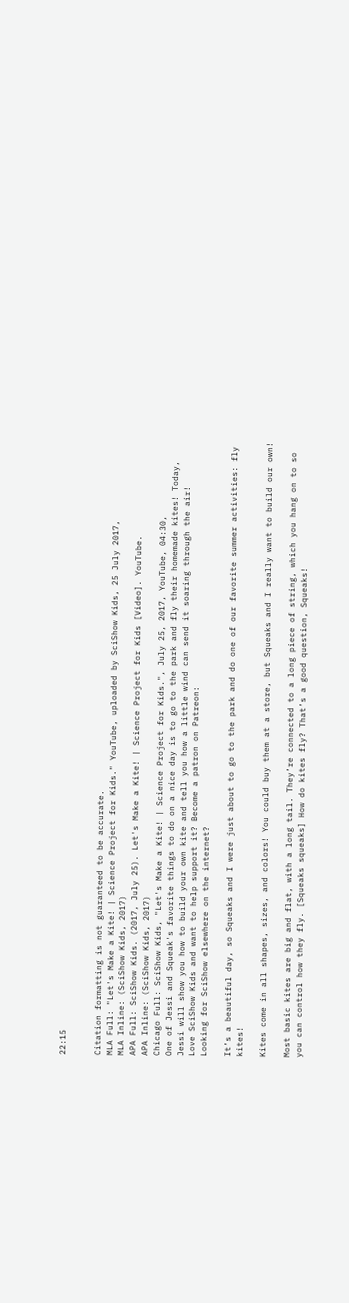22:15


Citation formatting is not guaranteed to be accurate.
MLA Full: "Let's Make a Kite! | Science Project for Kids." YouTube, uploaded by SciShow Kids, 25 July 2017,
MLA Inline: (SciShow Kids, 2017)
APA Full: SciShow Kids. (2017, July 25). Let's Make a Kite! | Science Project for Kids [Video]. YouTube.
APA Inline: (SciShow Kids, 2017)
Chicago Full: SciShow Kids, "Let's Make a Kite! | Science Project for Kids.", July 25, 2017, YouTube, 04:30,
One of Jessi and Squeak's favorite things to do on a nice day is to go to the park and fly their homemade kites! Today, Jessi will show you how to build your own kite and tell you how a little wind can send it soaring through the air!
Love SciShow Kids and want to help support it? Become a patron on Patreon:
Looking for SciShow elsewhere on the internet?

It’s a beautiful day, so Squeaks and I were just about to go to the park and do one of our favorite summer activities: fly kites!

Kites come in all shapes, sizes, and colors! You could buy them at a store, but Squeaks and I really want to build our own!

Most basic kites are big and flat, with a long tail. They’re connected to a long piece of string, which you hang on to so you can control how they fly. [Squeaks squeaks] How do kites fly? That’s a good question, Squeaks!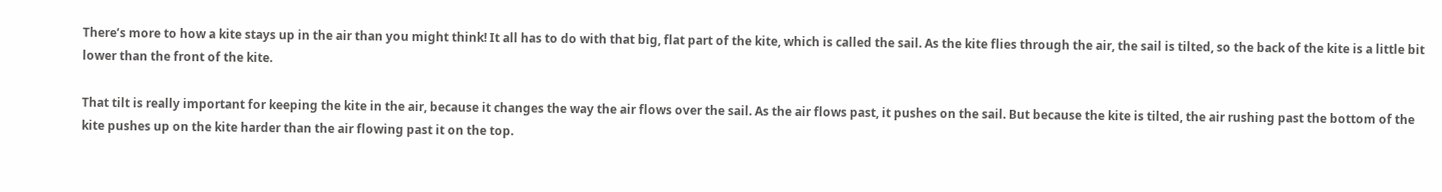There’s more to how a kite stays up in the air than you might think! It all has to do with that big, flat part of the kite, which is called the sail. As the kite flies through the air, the sail is tilted, so the back of the kite is a little bit lower than the front of the kite.

That tilt is really important for keeping the kite in the air, because it changes the way the air flows over the sail. As the air flows past, it pushes on the sail. But because the kite is tilted, the air rushing past the bottom of the kite pushes up on the kite harder than the air flowing past it on the top.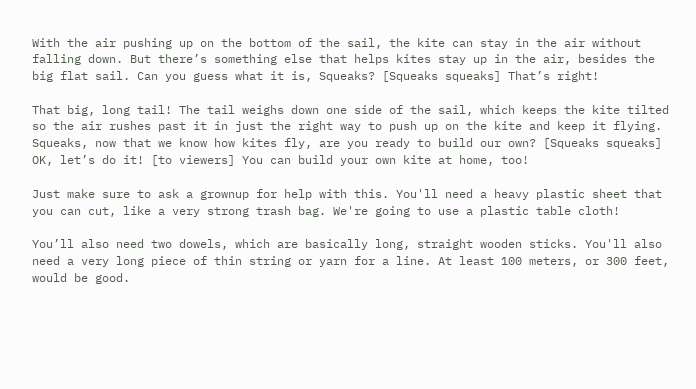With the air pushing up on the bottom of the sail, the kite can stay in the air without falling down. But there’s something else that helps kites stay up in the air, besides the big flat sail. Can you guess what it is, Squeaks? [Squeaks squeaks] That’s right!

That big, long tail! The tail weighs down one side of the sail, which keeps the kite tilted so the air rushes past it in just the right way to push up on the kite and keep it flying. Squeaks, now that we know how kites fly, are you ready to build our own? [Squeaks squeaks] OK, let’s do it! [to viewers] You can build your own kite at home, too!

Just make sure to ask a grownup for help with this. You'll need a heavy plastic sheet that you can cut, like a very strong trash bag. We're going to use a plastic table cloth!

You’ll also need two dowels, which are basically long, straight wooden sticks. You'll also need a very long piece of thin string or yarn for a line. At least 100 meters, or 300 feet, would be good.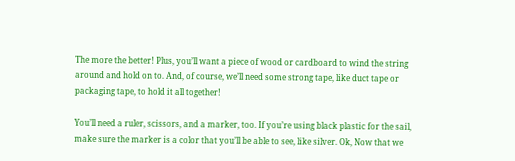The more the better! Plus, you’ll want a piece of wood or cardboard to wind the string around and hold on to. And, of course, we’ll need some strong tape, like duct tape or packaging tape, to hold it all together!

You’ll need a ruler, scissors, and a marker, too. If you’re using black plastic for the sail, make sure the marker is a color that you’ll be able to see, like silver. Ok, Now that we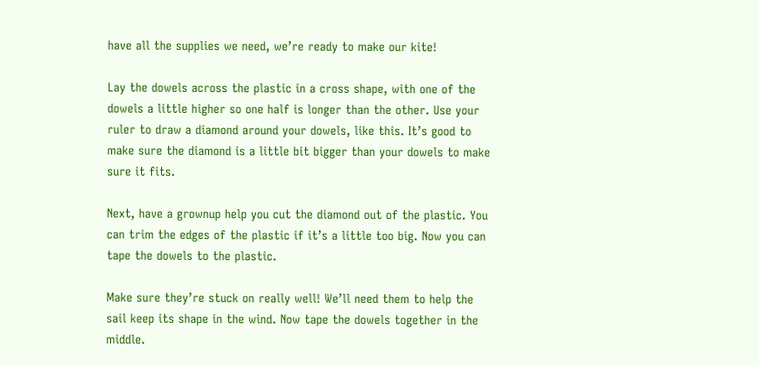have all the supplies we need, we’re ready to make our kite!

Lay the dowels across the plastic in a cross shape, with one of the dowels a little higher so one half is longer than the other. Use your ruler to draw a diamond around your dowels, like this. It’s good to make sure the diamond is a little bit bigger than your dowels to make sure it fits.

Next, have a grownup help you cut the diamond out of the plastic. You can trim the edges of the plastic if it’s a little too big. Now you can tape the dowels to the plastic.

Make sure they’re stuck on really well! We’ll need them to help the sail keep its shape in the wind. Now tape the dowels together in the middle.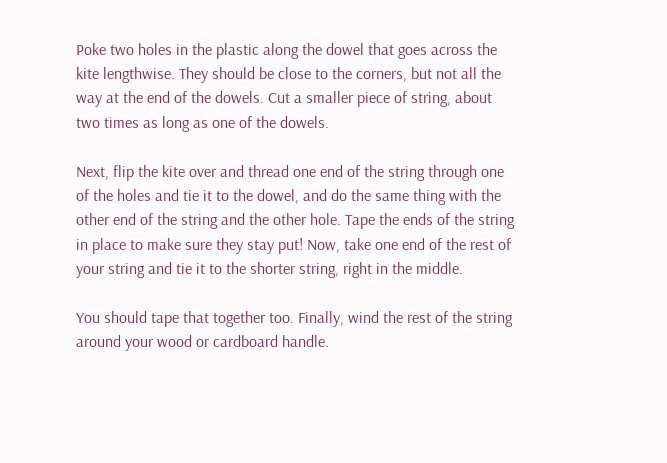Poke two holes in the plastic along the dowel that goes across the kite lengthwise. They should be close to the corners, but not all the way at the end of the dowels. Cut a smaller piece of string, about two times as long as one of the dowels.

Next, flip the kite over and thread one end of the string through one of the holes and tie it to the dowel, and do the same thing with the other end of the string and the other hole. Tape the ends of the string in place to make sure they stay put! Now, take one end of the rest of your string and tie it to the shorter string, right in the middle.

You should tape that together too. Finally, wind the rest of the string around your wood or cardboard handle.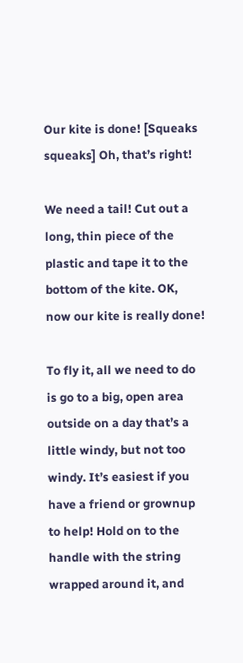Our kite is done! [Squeaks squeaks] Oh, that’s right!

We need a tail! Cut out a long, thin piece of the plastic and tape it to the bottom of the kite. OK, now our kite is really done!

To fly it, all we need to do is go to a big, open area outside on a day that’s a little windy, but not too windy. It’s easiest if you have a friend or grownup to help! Hold on to the handle with the string wrapped around it, and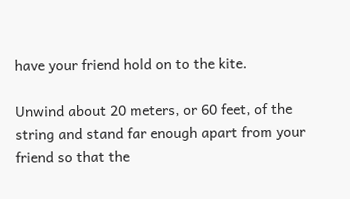have your friend hold on to the kite.

Unwind about 20 meters, or 60 feet, of the string and stand far enough apart from your friend so that the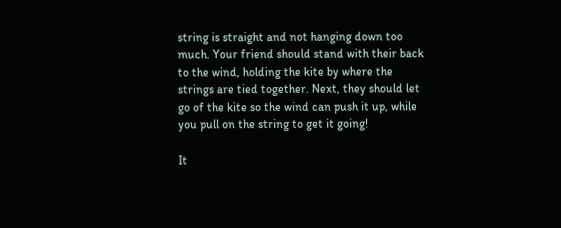string is straight and not hanging down too much. Your friend should stand with their back to the wind, holding the kite by where the strings are tied together. Next, they should let go of the kite so the wind can push it up, while you pull on the string to get it going!

It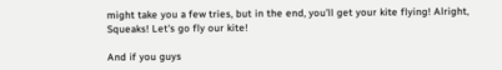might take you a few tries, but in the end, you’ll get your kite flying! Alright, Squeaks! Let's go fly our kite!

And if you guys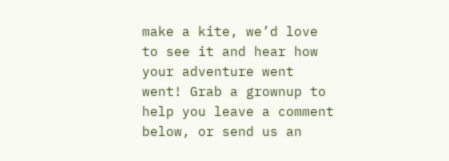make a kite, we’d love to see it and hear how your adventure went went! Grab a grownup to help you leave a comment below, or send us an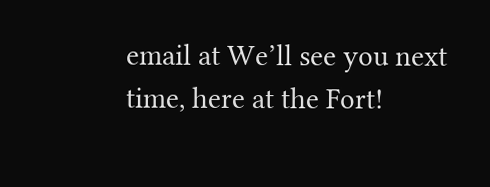email at We’ll see you next time, here at the Fort!